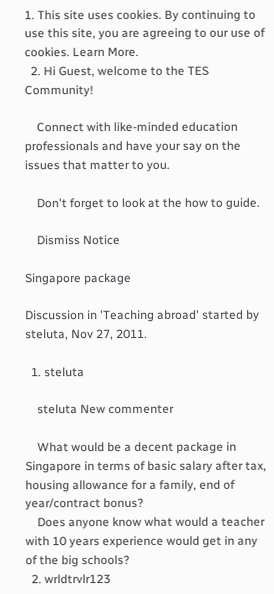1. This site uses cookies. By continuing to use this site, you are agreeing to our use of cookies. Learn More.
  2. Hi Guest, welcome to the TES Community!

    Connect with like-minded education professionals and have your say on the issues that matter to you.

    Don't forget to look at the how to guide.

    Dismiss Notice

Singapore package

Discussion in 'Teaching abroad' started by steluta, Nov 27, 2011.

  1. steluta

    steluta New commenter

    What would be a decent package in Singapore in terms of basic salary after tax, housing allowance for a family, end of year/contract bonus?
    Does anyone know what would a teacher with 10 years experience would get in any of the big schools?
  2. wrldtrvlr123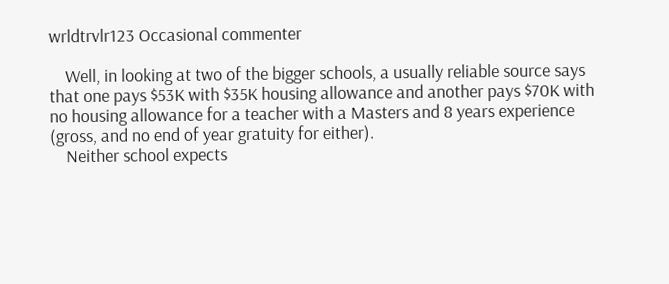wrldtrvlr123 Occasional commenter

    Well, in looking at two of the bigger schools, a usually reliable source says that one pays $53K with $35K housing allowance and another pays $70K with no housing allowance for a teacher with a Masters and 8 years experience (gross, and no end of year gratuity for either).
    Neither school expects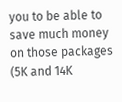you to be able to save much money on those packages (5K and 14K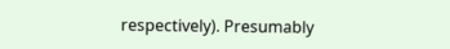respectively). Presumably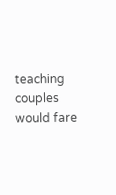teaching couples would fare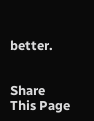better.


Share This Page